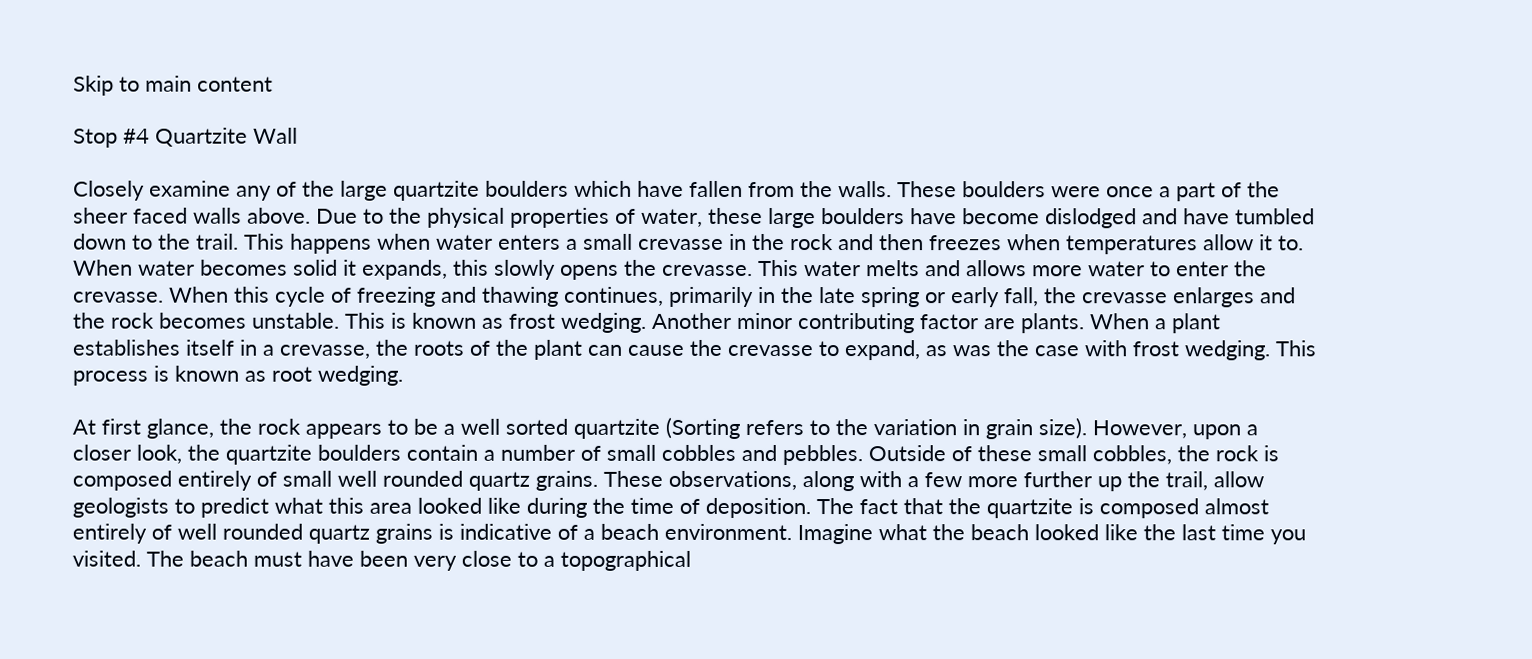Skip to main content

Stop #4 Quartzite Wall

Closely examine any of the large quartzite boulders which have fallen from the walls. These boulders were once a part of the sheer faced walls above. Due to the physical properties of water, these large boulders have become dislodged and have tumbled down to the trail. This happens when water enters a small crevasse in the rock and then freezes when temperatures allow it to. When water becomes solid it expands, this slowly opens the crevasse. This water melts and allows more water to enter the crevasse. When this cycle of freezing and thawing continues, primarily in the late spring or early fall, the crevasse enlarges and the rock becomes unstable. This is known as frost wedging. Another minor contributing factor are plants. When a plant establishes itself in a crevasse, the roots of the plant can cause the crevasse to expand, as was the case with frost wedging. This process is known as root wedging.

At first glance, the rock appears to be a well sorted quartzite (Sorting refers to the variation in grain size). However, upon a closer look, the quartzite boulders contain a number of small cobbles and pebbles. Outside of these small cobbles, the rock is composed entirely of small well rounded quartz grains. These observations, along with a few more further up the trail, allow geologists to predict what this area looked like during the time of deposition. The fact that the quartzite is composed almost entirely of well rounded quartz grains is indicative of a beach environment. Imagine what the beach looked like the last time you visited. The beach must have been very close to a topographical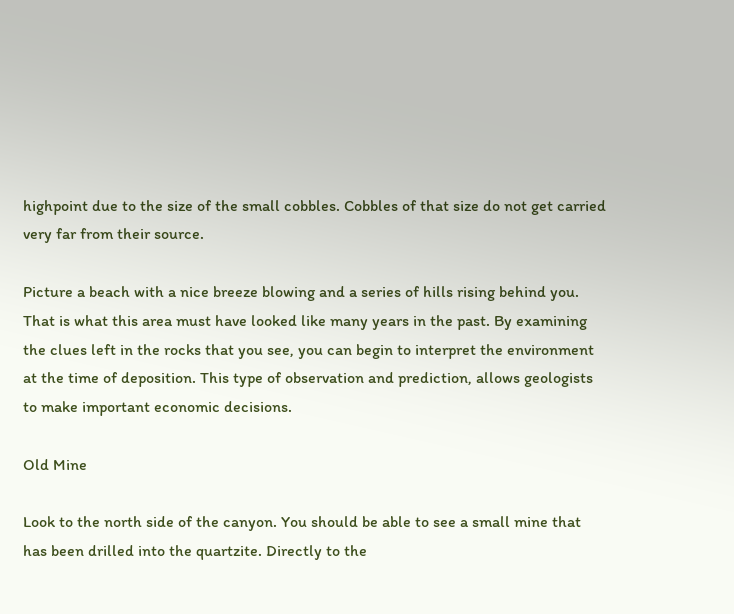highpoint due to the size of the small cobbles. Cobbles of that size do not get carried very far from their source.

Picture a beach with a nice breeze blowing and a series of hills rising behind you. That is what this area must have looked like many years in the past. By examining the clues left in the rocks that you see, you can begin to interpret the environment at the time of deposition. This type of observation and prediction, allows geologists to make important economic decisions.

Old Mine

Look to the north side of the canyon. You should be able to see a small mine that has been drilled into the quartzite. Directly to the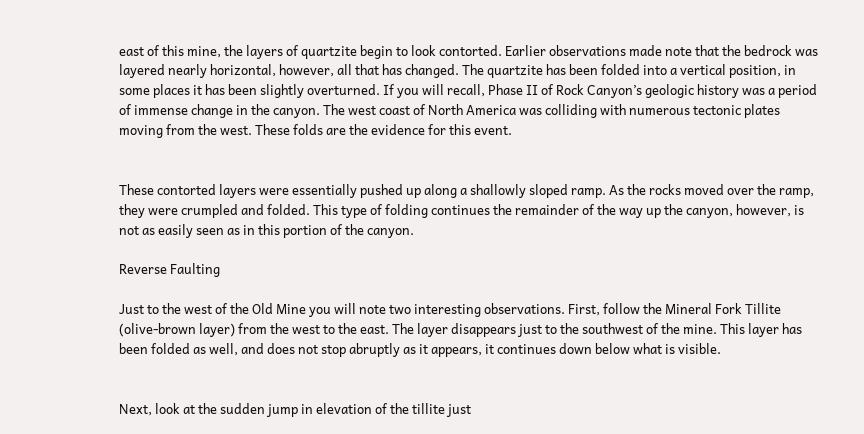east of this mine, the layers of quartzite begin to look contorted. Earlier observations made note that the bedrock was layered nearly horizontal, however, all that has changed. The quartzite has been folded into a vertical position, in some places it has been slightly overturned. If you will recall, Phase II of Rock Canyon’s geologic history was a period of immense change in the canyon. The west coast of North America was colliding with numerous tectonic plates moving from the west. These folds are the evidence for this event.


These contorted layers were essentially pushed up along a shallowly sloped ramp. As the rocks moved over the ramp, they were crumpled and folded. This type of folding continues the remainder of the way up the canyon, however, is not as easily seen as in this portion of the canyon.

Reverse Faulting

Just to the west of the Old Mine you will note two interesting observations. First, follow the Mineral Fork Tillite (olive-brown layer) from the west to the east. The layer disappears just to the southwest of the mine. This layer has been folded as well, and does not stop abruptly as it appears, it continues down below what is visible.


Next, look at the sudden jump in elevation of the tillite just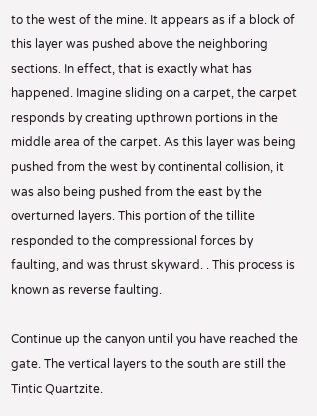to the west of the mine. It appears as if a block of this layer was pushed above the neighboring sections. In effect, that is exactly what has happened. Imagine sliding on a carpet, the carpet responds by creating upthrown portions in the middle area of the carpet. As this layer was being pushed from the west by continental collision, it was also being pushed from the east by the overturned layers. This portion of the tillite responded to the compressional forces by faulting, and was thrust skyward. . This process is known as reverse faulting.

Continue up the canyon until you have reached the gate. The vertical layers to the south are still the Tintic Quartzite.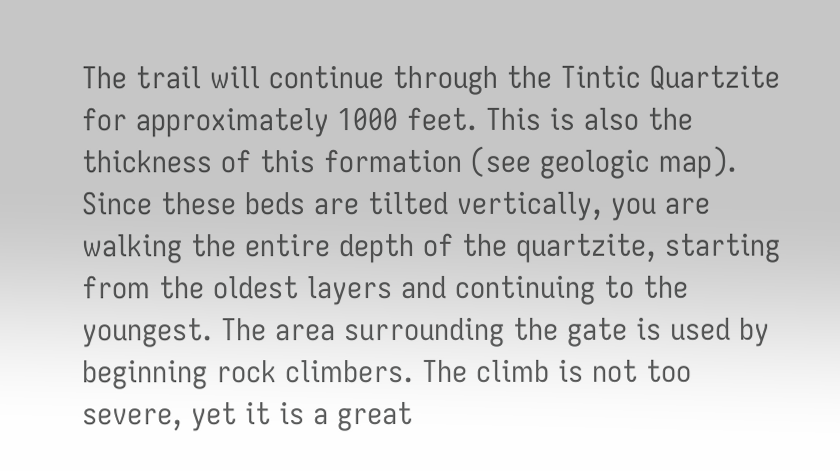The trail will continue through the Tintic Quartzite for approximately 1000 feet. This is also the thickness of this formation (see geologic map). Since these beds are tilted vertically, you are walking the entire depth of the quartzite, starting from the oldest layers and continuing to the youngest. The area surrounding the gate is used by beginning rock climbers. The climb is not too severe, yet it is a great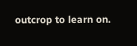outcrop to learn on.